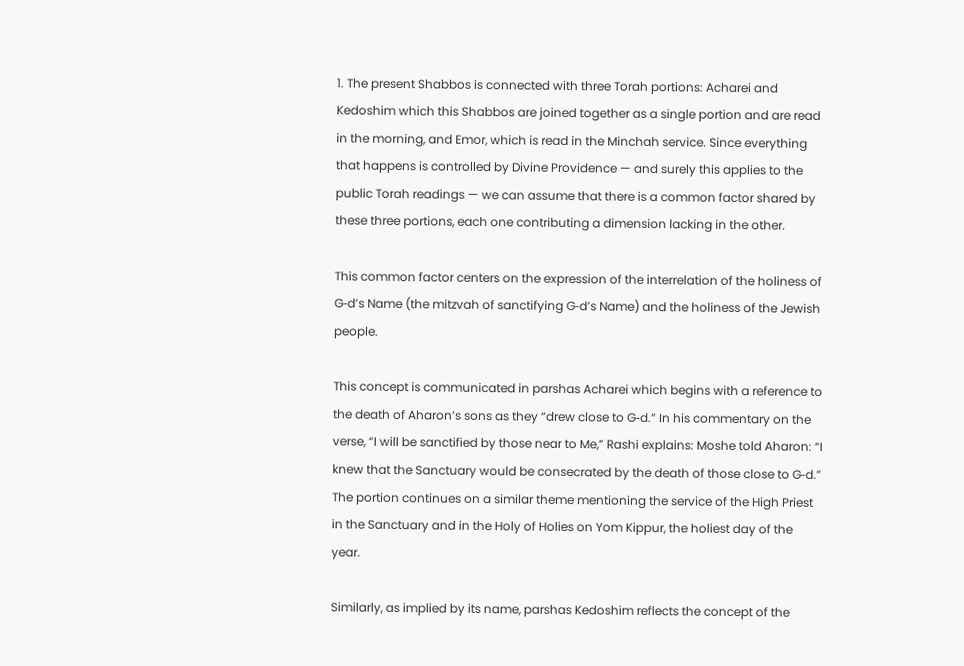1. The present Shabbos is connected with three Torah portions: Acharei and Kedoshim which this Shabbos are joined together as a single portion and are read in the morning, and Emor, which is read in the Minchah service. Since everything that happens is controlled by Divine Providence — and surely this applies to the public Torah readings — we can assume that there is a common factor shared by these three portions, each one contributing a dimension lacking in the other.

This common factor centers on the expression of the interrelation of the holiness of G‑d’s Name (the mitzvah of sanctifying G‑d’s Name) and the holiness of the Jewish people.

This concept is communicated in parshas Acharei which begins with a reference to the death of Aharon’s sons as they “drew close to G‑d.” In his commentary on the verse, “I will be sanctified by those near to Me,” Rashi explains: Moshe told Aharon: “I knew that the Sanctuary would be consecrated by the death of those close to G‑d.” The portion continues on a similar theme mentioning the service of the High Priest in the Sanctuary and in the Holy of Holies on Yom Kippur, the holiest day of the year.

Similarly, as implied by its name, parshas Kedoshim reflects the concept of the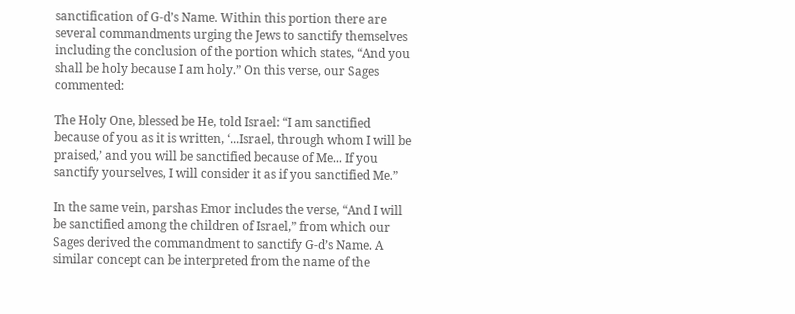sanctification of G‑d’s Name. Within this portion there are several commandments urging the Jews to sanctify themselves including the conclusion of the portion which states, “And you shall be holy because I am holy.” On this verse, our Sages commented:

The Holy One, blessed be He, told Israel: “I am sanctified because of you as it is written, ‘...Israel, through whom I will be praised,’ and you will be sanctified because of Me... If you sanctify yourselves, I will consider it as if you sanctified Me.”

In the same vein, parshas Emor includes the verse, “And I will be sanctified among the children of Israel,” from which our Sages derived the commandment to sanctify G‑d’s Name. A similar concept can be interpreted from the name of the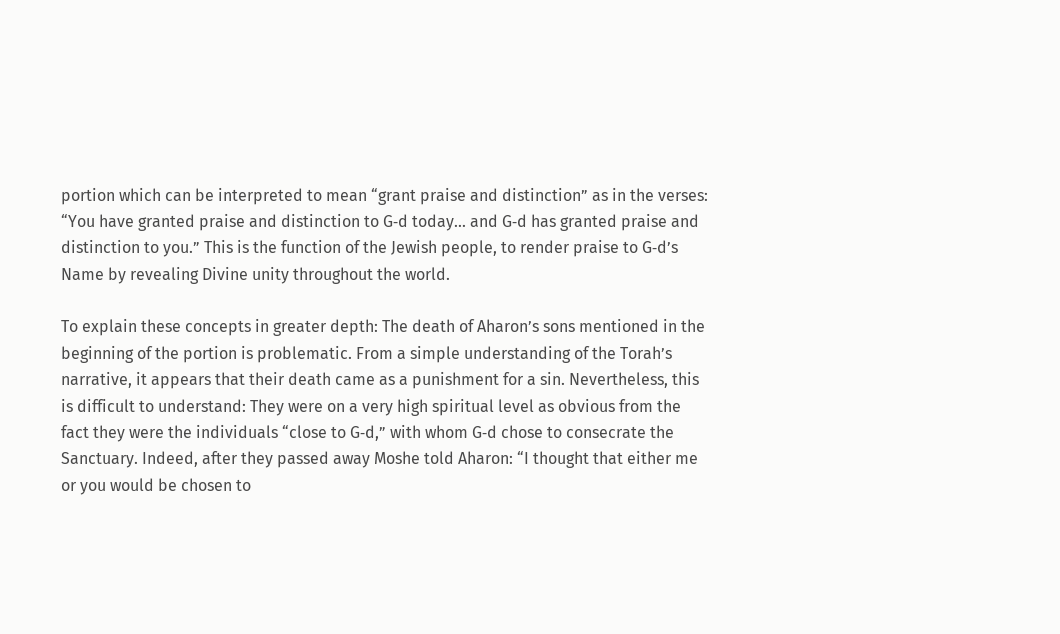portion which can be interpreted to mean “grant praise and distinction” as in the verses: “You have granted praise and distinction to G‑d today... and G‑d has granted praise and distinction to you.” This is the function of the Jewish people, to render praise to G‑d’s Name by revealing Divine unity throughout the world.

To explain these concepts in greater depth: The death of Aharon’s sons mentioned in the beginning of the portion is problematic. From a simple understanding of the Torah’s narrative, it appears that their death came as a punishment for a sin. Nevertheless, this is difficult to understand: They were on a very high spiritual level as obvious from the fact they were the individuals “close to G‑d,” with whom G‑d chose to consecrate the Sanctuary. Indeed, after they passed away Moshe told Aharon: “I thought that either me or you would be chosen to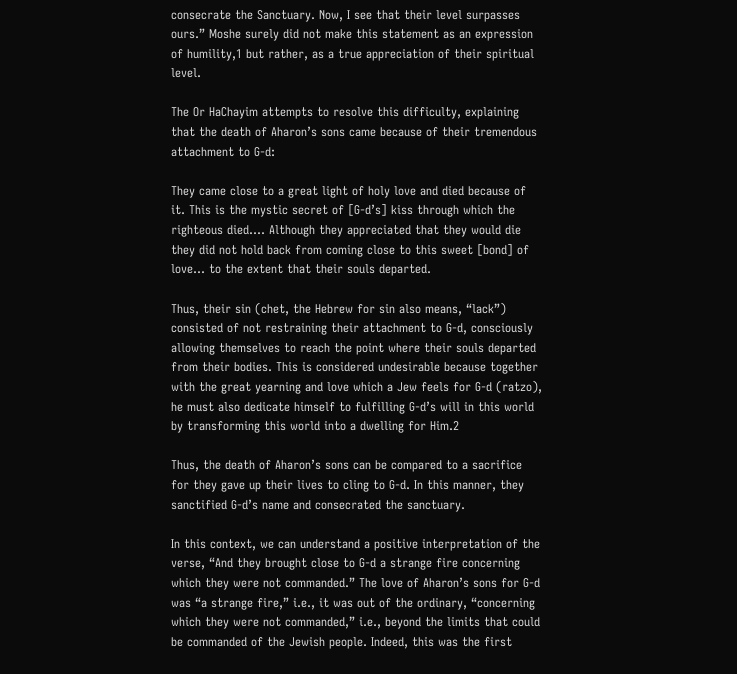consecrate the Sanctuary. Now, I see that their level surpasses ours.” Moshe surely did not make this statement as an expression of humility,1 but rather, as a true appreciation of their spiritual level.

The Or HaChayim attempts to resolve this difficulty, explaining that the death of Aharon’s sons came because of their tremendous attachment to G‑d:

They came close to a great light of holy love and died because of it. This is the mystic secret of [G‑d’s] kiss through which the righteous died.... Although they appreciated that they would die they did not hold back from coming close to this sweet [bond] of love... to the extent that their souls departed.

Thus, their sin (chet, the Hebrew for sin also means, “lack”) consisted of not restraining their attachment to G‑d, consciously allowing themselves to reach the point where their souls departed from their bodies. This is considered undesirable because together with the great yearning and love which a Jew feels for G‑d (ratzo), he must also dedicate himself to fulfilling G‑d’s will in this world by transforming this world into a dwelling for Him.2

Thus, the death of Aharon’s sons can be compared to a sacrifice for they gave up their lives to cling to G‑d. In this manner, they sanctified G‑d’s name and consecrated the sanctuary.

In this context, we can understand a positive interpretation of the verse, “And they brought close to G‑d a strange fire concerning which they were not commanded.” The love of Aharon’s sons for G‑d was “a strange fire,” i.e., it was out of the ordinary, “concerning which they were not commanded,” i.e., beyond the limits that could be commanded of the Jewish people. Indeed, this was the first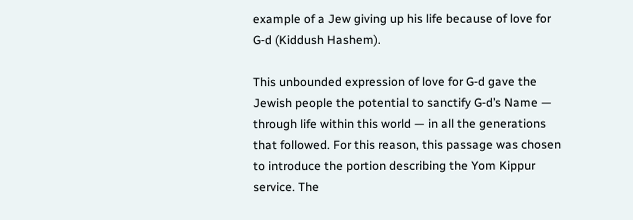example of a Jew giving up his life because of love for G‑d (Kiddush Hashem).

This unbounded expression of love for G‑d gave the Jewish people the potential to sanctify G‑d’s Name — through life within this world — in all the generations that followed. For this reason, this passage was chosen to introduce the portion describing the Yom Kippur service. The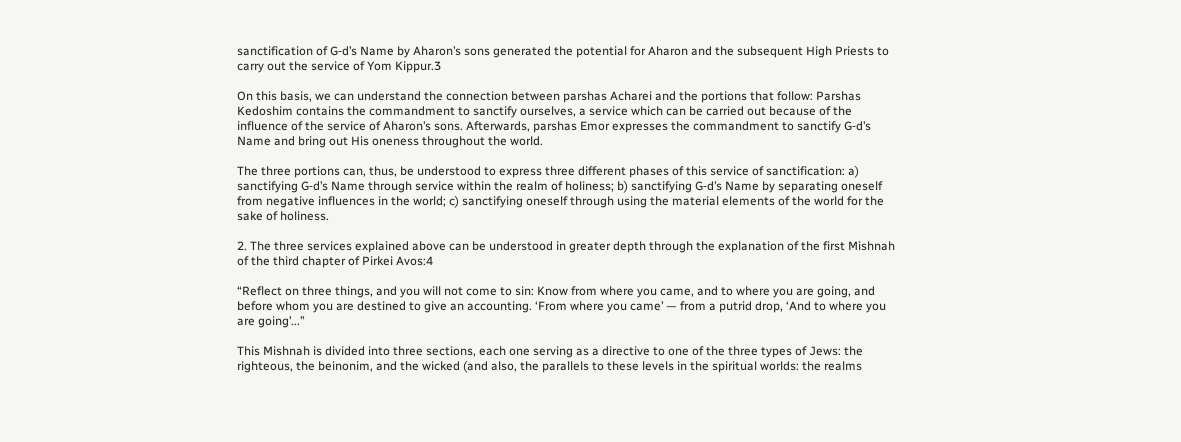sanctification of G‑d’s Name by Aharon’s sons generated the potential for Aharon and the subsequent High Priests to carry out the service of Yom Kippur.3

On this basis, we can understand the connection between parshas Acharei and the portions that follow: Parshas Kedoshim contains the commandment to sanctify ourselves, a service which can be carried out because of the influence of the service of Aharon’s sons. Afterwards, parshas Emor expresses the commandment to sanctify G‑d’s Name and bring out His oneness throughout the world.

The three portions can, thus, be understood to express three different phases of this service of sanctification: a) sanctifying G‑d’s Name through service within the realm of holiness; b) sanctifying G‑d’s Name by separating oneself from negative influences in the world; c) sanctifying oneself through using the material elements of the world for the sake of holiness.

2. The three services explained above can be understood in greater depth through the explanation of the first Mishnah of the third chapter of Pirkei Avos:4

“Reflect on three things, and you will not come to sin: Know from where you came, and to where you are going, and before whom you are destined to give an accounting. ‘From where you came’ — from a putrid drop, ‘And to where you are going’...”

This Mishnah is divided into three sections, each one serving as a directive to one of the three types of Jews: the righteous, the beinonim, and the wicked (and also, the parallels to these levels in the spiritual worlds: the realms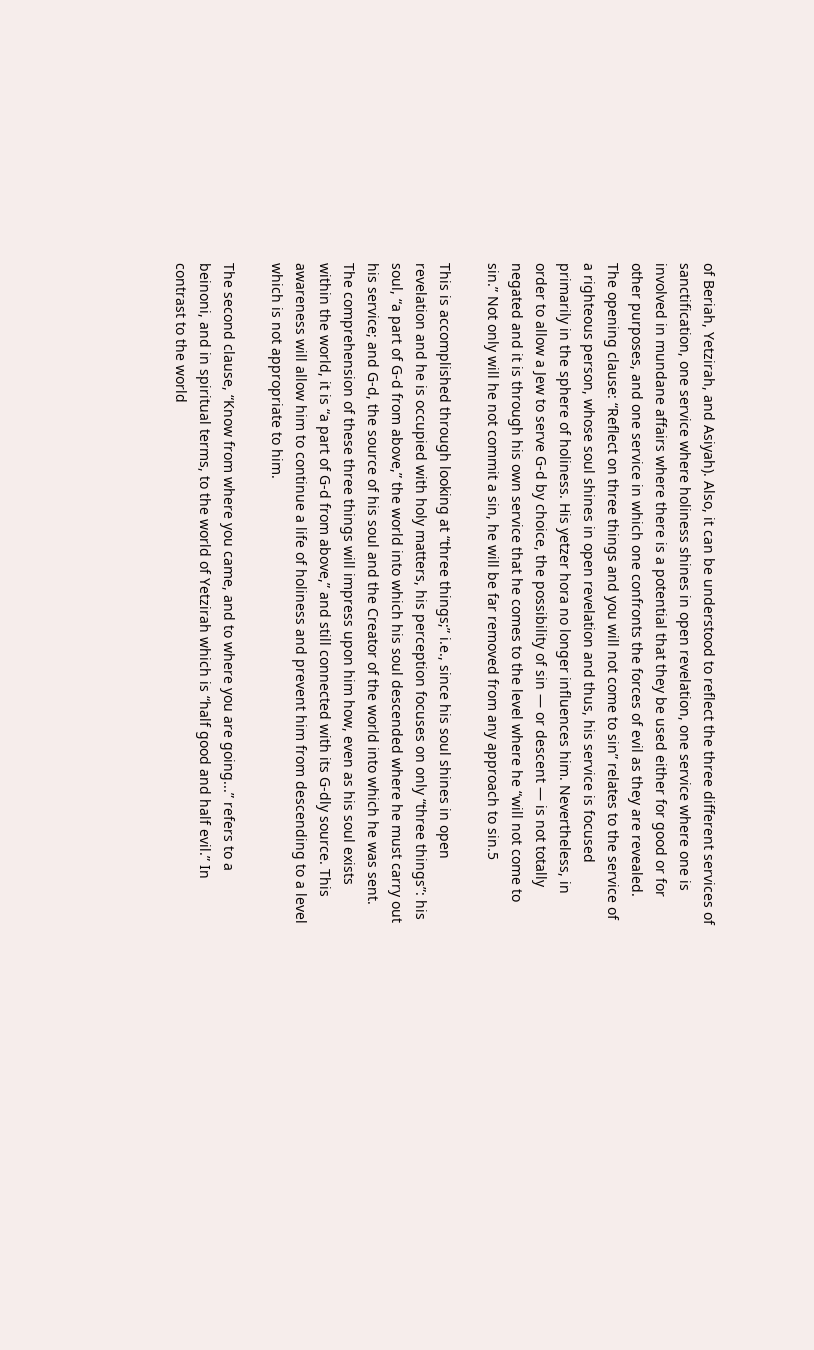of Beriah, Yetzirah, and Asiyah). Also, it can be understood to reflect the three different services of sanctification, one service where holiness shines in open revelation, one service where one is involved in mundane affairs where there is a potential that they be used either for good or for other purposes, and one service in which one confronts the forces of evil as they are revealed. The opening clause: “Reflect on three things and you will not come to sin” relates to the service of a righteous person, whose soul shines in open revelation and thus, his service is focused primarily in the sphere of holiness. His yetzer hora no longer influences him. Nevertheless, in order to allow a Jew to serve G‑d by choice, the possibility of sin — or descent — is not totally negated and it is through his own service that he comes to the level where he “will not come to sin.” Not only will he not commit a sin, he will be far removed from any approach to sin.5

This is accomplished through looking at “three things;” i.e., since his soul shines in open revelation and he is occupied with holy matters, his perception focuses on only “three things”: his soul, “a part of G‑d from above,” the world into which his soul descended where he must carry out his service; and G‑d, the source of his soul and the Creator of the world into which he was sent. The comprehension of these three things will impress upon him how, even as his soul exists within the world, it is “a part of G‑d from above,” and still connected with its G‑dly source. This awareness will allow him to continue a life of holiness and prevent him from descending to a level which is not appropriate to him.

The second clause, “Know from where you came, and to where you are going...” refers to a beinoni, and in spiritual terms, to the world of Yetzirah which is “half good and half evil.” In contrast to the world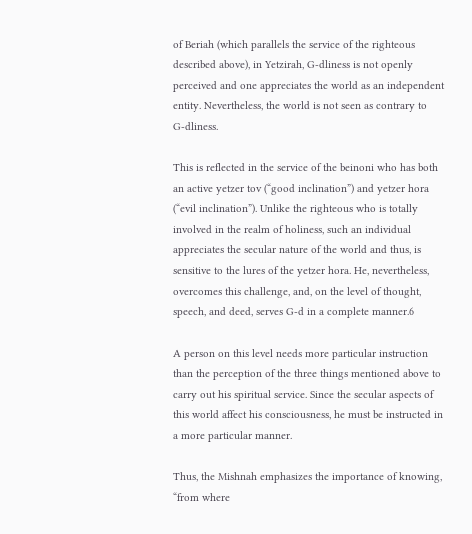of Beriah (which parallels the service of the righteous described above), in Yetzirah, G‑dliness is not openly perceived and one appreciates the world as an independent entity. Nevertheless, the world is not seen as contrary to G‑dliness.

This is reflected in the service of the beinoni who has both an active yetzer tov (“good inclination”) and yetzer hora (“evil inclination”). Unlike the righteous who is totally involved in the realm of holiness, such an individual appreciates the secular nature of the world and thus, is sensitive to the lures of the yetzer hora. He, nevertheless, overcomes this challenge, and, on the level of thought, speech, and deed, serves G‑d in a complete manner.6

A person on this level needs more particular instruction than the perception of the three things mentioned above to carry out his spiritual service. Since the secular aspects of this world affect his consciousness, he must be instructed in a more particular manner.

Thus, the Mishnah emphasizes the importance of knowing, “from where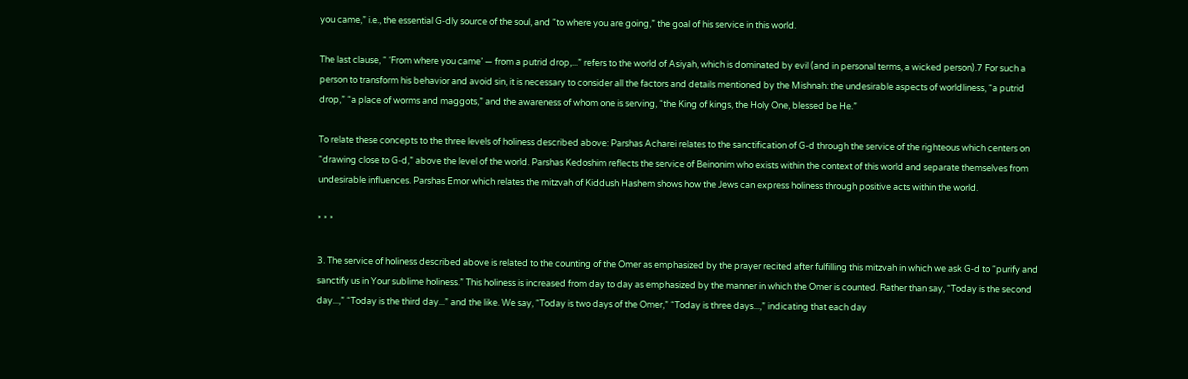you came,” i.e., the essential G‑dly source of the soul, and “to where you are going,” the goal of his service in this world.

The last clause, “ ‘From where you came’ — from a putrid drop,...” refers to the world of Asiyah, which is dominated by evil (and in personal terms, a wicked person).7 For such a person to transform his behavior and avoid sin, it is necessary to consider all the factors and details mentioned by the Mishnah: the undesirable aspects of worldliness, “a putrid drop,” “a place of worms and maggots,” and the awareness of whom one is serving, “the King of kings, the Holy One, blessed be He.”

To relate these concepts to the three levels of holiness described above: Parshas Acharei relates to the sanctification of G‑d through the service of the righteous which centers on “drawing close to G‑d,” above the level of the world. Parshas Kedoshim reflects the service of Beinonim who exists within the context of this world and separate themselves from undesirable influences. Parshas Emor which relates the mitzvah of Kiddush Hashem shows how the Jews can express holiness through positive acts within the world.

* * *

3. The service of holiness described above is related to the counting of the Omer as emphasized by the prayer recited after fulfilling this mitzvah in which we ask G‑d to “purify and sanctify us in Your sublime holiness.” This holiness is increased from day to day as emphasized by the manner in which the Omer is counted. Rather than say, “Today is the second day...,” “Today is the third day...” and the like. We say, “Today is two days of the Omer,” “Today is three days...,” indicating that each day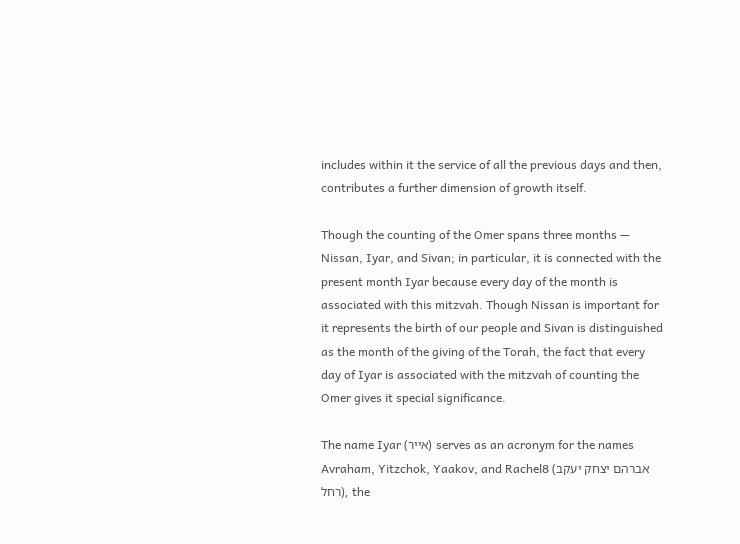includes within it the service of all the previous days and then, contributes a further dimension of growth itself.

Though the counting of the Omer spans three months — Nissan, Iyar, and Sivan; in particular, it is connected with the present month Iyar because every day of the month is associated with this mitzvah. Though Nissan is important for it represents the birth of our people and Sivan is distinguished as the month of the giving of the Torah, the fact that every day of Iyar is associated with the mitzvah of counting the Omer gives it special significance.

The name Iyar (אייר) serves as an acronym for the names Avraham, Yitzchok, Yaakov, and Rachel8 (אברהם יצחק יעקב רחל), the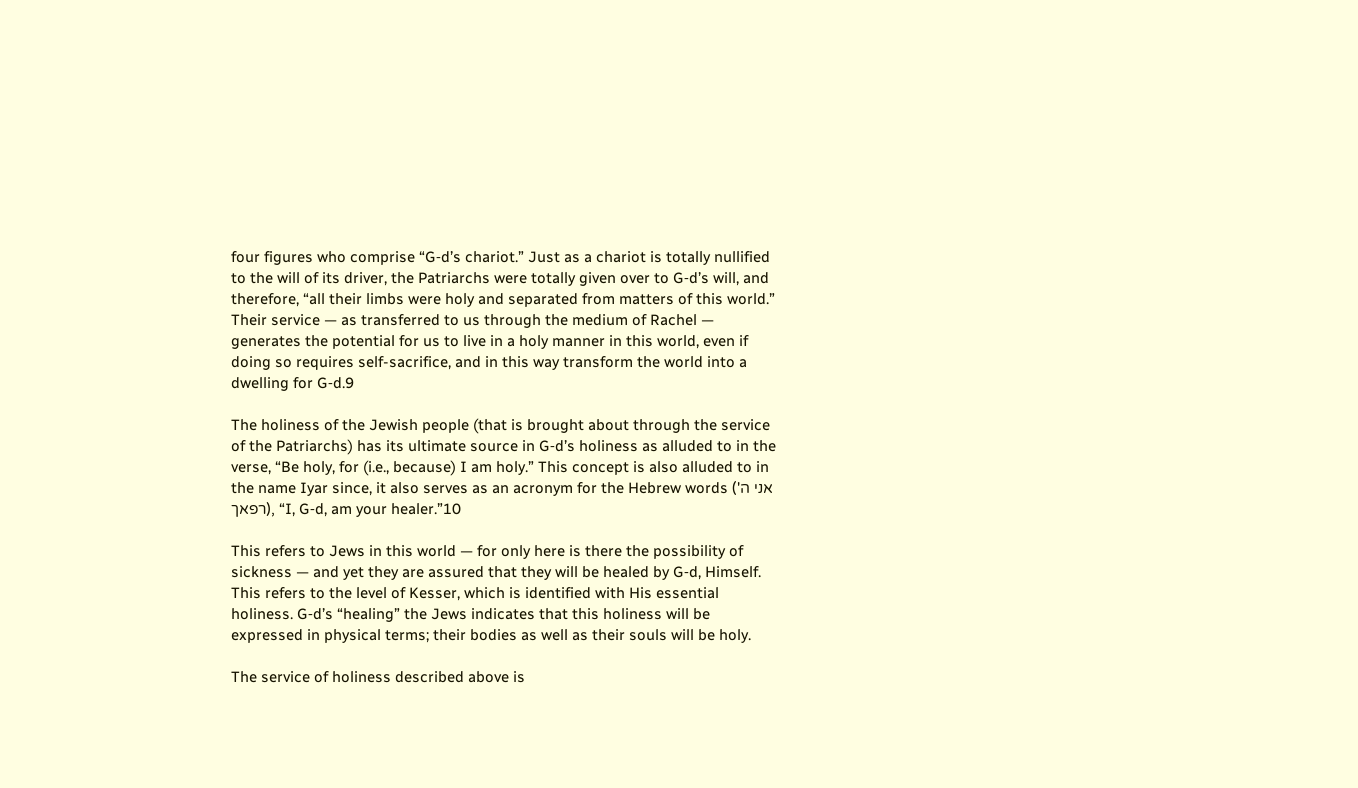four figures who comprise “G‑d’s chariot.” Just as a chariot is totally nullified to the will of its driver, the Patriarchs were totally given over to G‑d’s will, and therefore, “all their limbs were holy and separated from matters of this world.” Their service — as transferred to us through the medium of Rachel — generates the potential for us to live in a holy manner in this world, even if doing so requires self-sacrifice, and in this way transform the world into a dwelling for G‑d.9

The holiness of the Jewish people (that is brought about through the service of the Patriarchs) has its ultimate source in G‑d’s holiness as alluded to in the verse, “Be holy, for (i.e., because) I am holy.” This concept is also alluded to in the name Iyar since, it also serves as an acronym for the Hebrew words (אני ה' רפאך), “I, G‑d, am your healer.”10

This refers to Jews in this world — for only here is there the possibility of sickness — and yet they are assured that they will be healed by G‑d, Himself. This refers to the level of Kesser, which is identified with His essential holiness. G‑d’s “healing” the Jews indicates that this holiness will be expressed in physical terms; their bodies as well as their souls will be holy.

The service of holiness described above is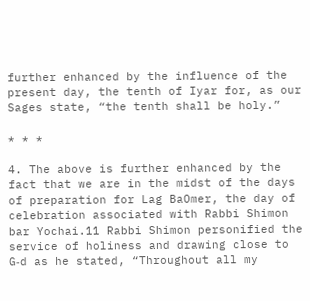further enhanced by the influence of the present day, the tenth of Iyar for, as our Sages state, “the tenth shall be holy.”

* * *

4. The above is further enhanced by the fact that we are in the midst of the days of preparation for Lag BaOmer, the day of celebration associated with Rabbi Shimon bar Yochai.11 Rabbi Shimon personified the service of holiness and drawing close to G‑d as he stated, “Throughout all my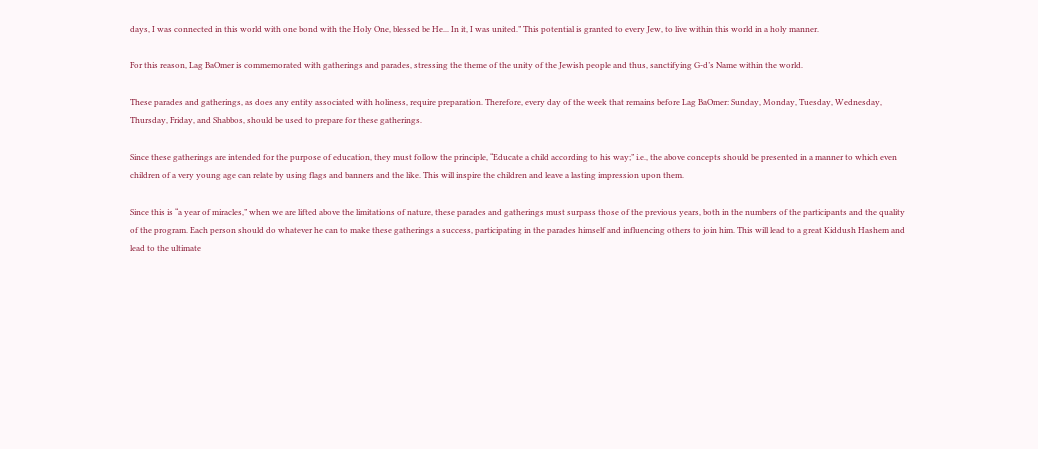days, I was connected in this world with one bond with the Holy One, blessed be He... In it, I was united.” This potential is granted to every Jew, to live within this world in a holy manner.

For this reason, Lag BaOmer is commemorated with gatherings and parades, stressing the theme of the unity of the Jewish people and thus, sanctifying G‑d’s Name within the world.

These parades and gatherings, as does any entity associated with holiness, require preparation. Therefore, every day of the week that remains before Lag BaOmer: Sunday, Monday, Tuesday, Wednesday, Thursday, Friday, and Shabbos, should be used to prepare for these gatherings.

Since these gatherings are intended for the purpose of education, they must follow the principle, “Educate a child according to his way;” i.e., the above concepts should be presented in a manner to which even children of a very young age can relate by using flags and banners and the like. This will inspire the children and leave a lasting impression upon them.

Since this is “a year of miracles,” when we are lifted above the limitations of nature, these parades and gatherings must surpass those of the previous years, both in the numbers of the participants and the quality of the program. Each person should do whatever he can to make these gatherings a success, participating in the parades himself and influencing others to join him. This will lead to a great Kiddush Hashem and lead to the ultimate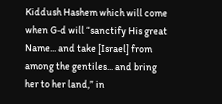Kiddush Hashem which will come when G‑d will “sanctify His great Name... and take [Israel] from among the gentiles... and bring her to her land,” in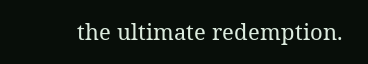the ultimate redemption.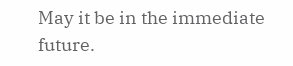May it be in the immediate future.